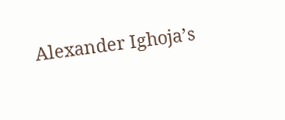Alexander Ighoja’s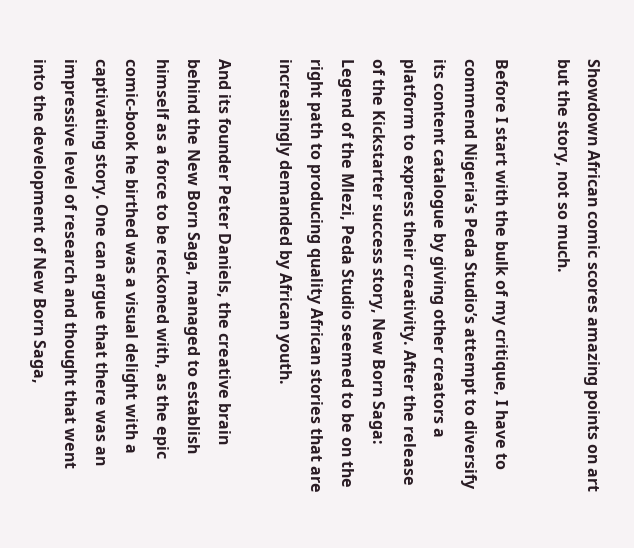Showdown African comic scores amazing points on art but the story, not so much.

Before I start with the bulk of my critique, I have to commend Nigeria’s Peda Studio’s attempt to diversify its content catalogue by giving other creators a platform to express their creativity. After the release of the Kickstarter success story, New Born Saga: Legend of the Mlezi, Peda Studio seemed to be on the right path to producing quality African stories that are increasingly demanded by African youth.

And its founder Peter Daniels, the creative brain behind the New Born Saga, managed to establish himself as a force to be reckoned with, as the epic comic-book he birthed was a visual delight with a captivating story. One can argue that there was an impressive level of research and thought that went into the development of New Born Saga,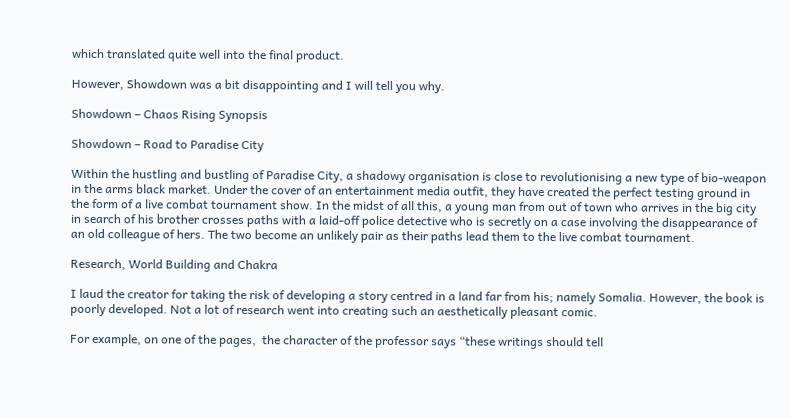which translated quite well into the final product.

However, Showdown was a bit disappointing and I will tell you why.

Showdown – Chaos Rising Synopsis

Showdown – Road to Paradise City

Within the hustling and bustling of Paradise City, a shadowy organisation is close to revolutionising a new type of bio-weapon in the arms black market. Under the cover of an entertainment media outfit, they have created the perfect testing ground in the form of a live combat tournament show. In the midst of all this, a young man from out of town who arrives in the big city in search of his brother crosses paths with a laid-off police detective who is secretly on a case involving the disappearance of an old colleague of hers. The two become an unlikely pair as their paths lead them to the live combat tournament.

Research, World Building and Chakra

I laud the creator for taking the risk of developing a story centred in a land far from his; namely Somalia. However, the book is poorly developed. Not a lot of research went into creating such an aesthetically pleasant comic.

For example, on one of the pages,  the character of the professor says “these writings should tell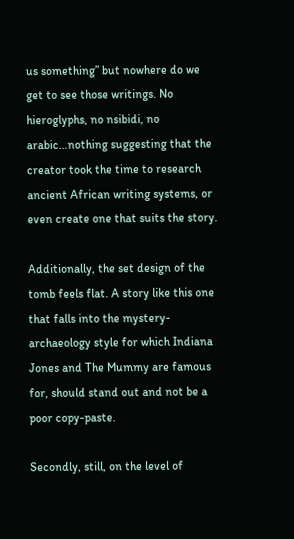us something” but nowhere do we get to see those writings. No hieroglyphs, no nsibidi, no arabic…nothing suggesting that the creator took the time to research ancient African writing systems, or even create one that suits the story.

Additionally, the set design of the tomb feels flat. A story like this one that falls into the mystery-archaeology style for which Indiana Jones and The Mummy are famous for, should stand out and not be a poor copy-paste.

Secondly, still, on the level of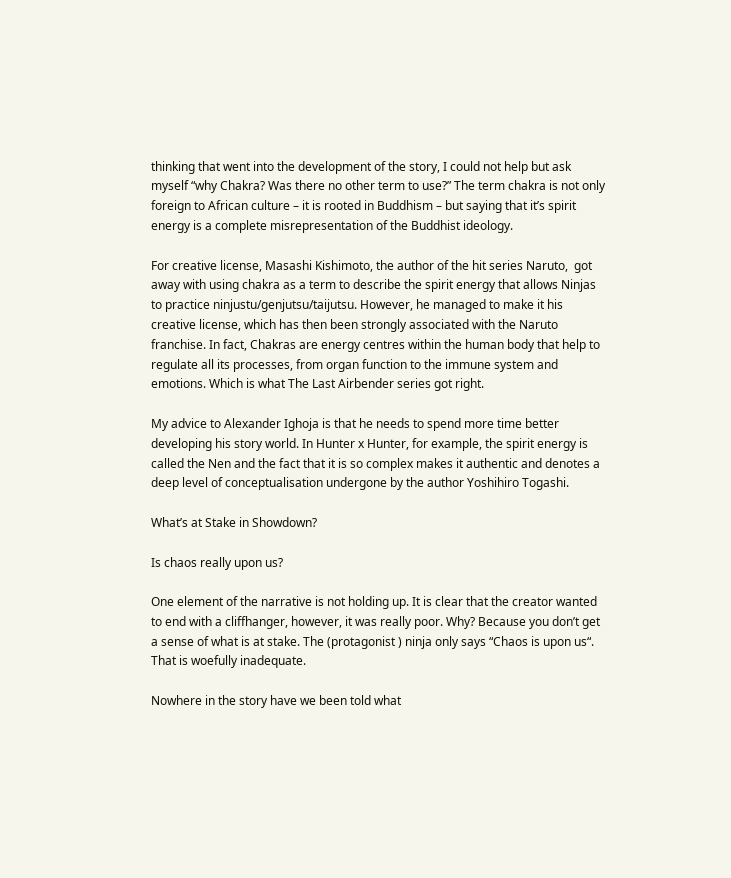thinking that went into the development of the story, I could not help but ask myself “why Chakra? Was there no other term to use?” The term chakra is not only foreign to African culture – it is rooted in Buddhism – but saying that it’s spirit energy is a complete misrepresentation of the Buddhist ideology.

For creative license, Masashi Kishimoto, the author of the hit series Naruto,  got away with using chakra as a term to describe the spirit energy that allows Ninjas to practice ninjustu/genjutsu/taijutsu. However, he managed to make it his creative license, which has then been strongly associated with the Naruto franchise. In fact, Chakras are energy centres within the human body that help to regulate all its processes, from organ function to the immune system and emotions. Which is what The Last Airbender series got right.

My advice to Alexander Ighoja is that he needs to spend more time better developing his story world. In Hunter x Hunter, for example, the spirit energy is called the Nen and the fact that it is so complex makes it authentic and denotes a deep level of conceptualisation undergone by the author Yoshihiro Togashi.

What’s at Stake in Showdown?

Is chaos really upon us?

One element of the narrative is not holding up. It is clear that the creator wanted to end with a cliffhanger, however, it was really poor. Why? Because you don’t get a sense of what is at stake. The (protagonist ) ninja only says “Chaos is upon us“. That is woefully inadequate.

Nowhere in the story have we been told what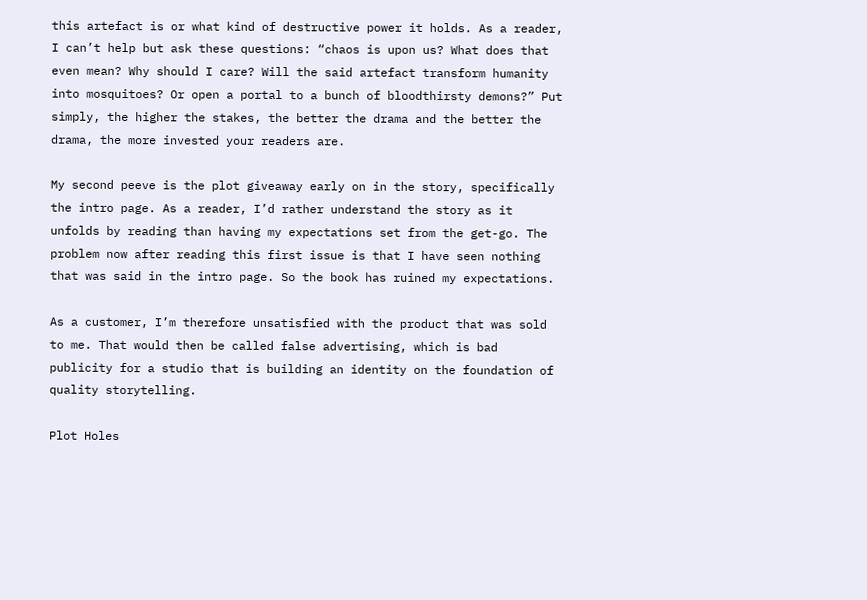this artefact is or what kind of destructive power it holds. As a reader, I can’t help but ask these questions: “chaos is upon us? What does that even mean? Why should I care? Will the said artefact transform humanity into mosquitoes? Or open a portal to a bunch of bloodthirsty demons?” Put simply, the higher the stakes, the better the drama and the better the drama, the more invested your readers are.

My second peeve is the plot giveaway early on in the story, specifically the intro page. As a reader, I’d rather understand the story as it unfolds by reading than having my expectations set from the get-go. The problem now after reading this first issue is that I have seen nothing that was said in the intro page. So the book has ruined my expectations.

As a customer, I’m therefore unsatisfied with the product that was sold to me. That would then be called false advertising, which is bad publicity for a studio that is building an identity on the foundation of quality storytelling.

Plot Holes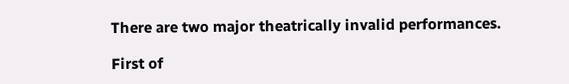There are two major theatrically invalid performances.

First of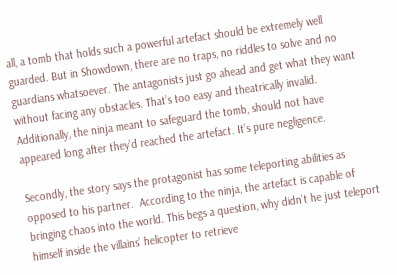all, a tomb that holds such a powerful artefact should be extremely well guarded. But in Showdown, there are no traps, no riddles to solve and no guardians whatsoever. The antagonists just go ahead and get what they want without facing any obstacles. That’s too easy and theatrically invalid. Additionally, the ninja meant to safeguard the tomb, should not have appeared long after they’d reached the artefact. It’s pure negligence.

Secondly, the story says the protagonist has some teleporting abilities as opposed to his partner.  According to the ninja, the artefact is capable of bringing chaos into the world. This begs a question, why didn’t he just teleport himself inside the villains’ helicopter to retrieve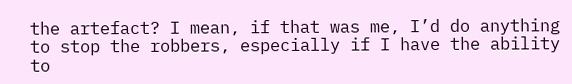the artefact? I mean, if that was me, I’d do anything to stop the robbers, especially if I have the ability to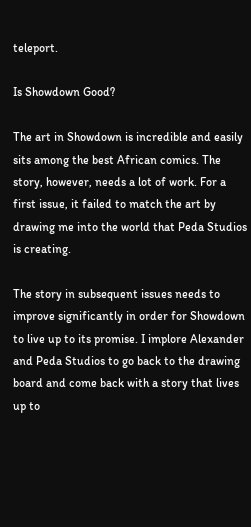teleport.

Is Showdown Good?

The art in Showdown is incredible and easily sits among the best African comics. The story, however, needs a lot of work. For a first issue, it failed to match the art by drawing me into the world that Peda Studios is creating.

The story in subsequent issues needs to improve significantly in order for Showdown to live up to its promise. I implore Alexander and Peda Studios to go back to the drawing board and come back with a story that lives up to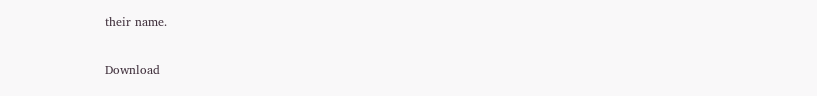their name.

Download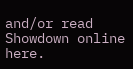and/or read Showdown online here.